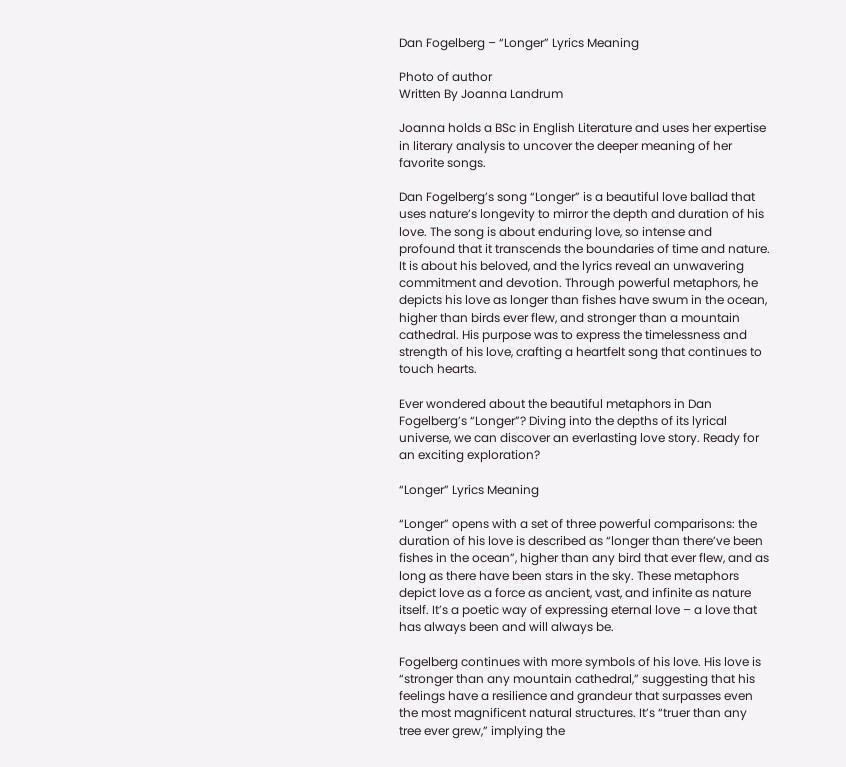Dan Fogelberg – “Longer” Lyrics Meaning

Photo of author
Written By Joanna Landrum

Joanna holds a BSc in English Literature and uses her expertise in literary analysis to uncover the deeper meaning of her favorite songs.

Dan Fogelberg’s song “Longer” is a beautiful love ballad that uses nature’s longevity to mirror the depth and duration of his love. The song is about enduring love, so intense and profound that it transcends the boundaries of time and nature. It is about his beloved, and the lyrics reveal an unwavering commitment and devotion. Through powerful metaphors, he depicts his love as longer than fishes have swum in the ocean, higher than birds ever flew, and stronger than a mountain cathedral. His purpose was to express the timelessness and strength of his love, crafting a heartfelt song that continues to touch hearts.

Ever wondered about the beautiful metaphors in Dan Fogelberg’s “Longer”? Diving into the depths of its lyrical universe, we can discover an everlasting love story. Ready for an exciting exploration?

“Longer” Lyrics Meaning

“Longer” opens with a set of three powerful comparisons: the duration of his love is described as “longer than there’ve been fishes in the ocean”, higher than any bird that ever flew, and as long as there have been stars in the sky. These metaphors depict love as a force as ancient, vast, and infinite as nature itself. It’s a poetic way of expressing eternal love – a love that has always been and will always be.

Fogelberg continues with more symbols of his love. His love is “stronger than any mountain cathedral,” suggesting that his feelings have a resilience and grandeur that surpasses even the most magnificent natural structures. It’s “truer than any tree ever grew,” implying the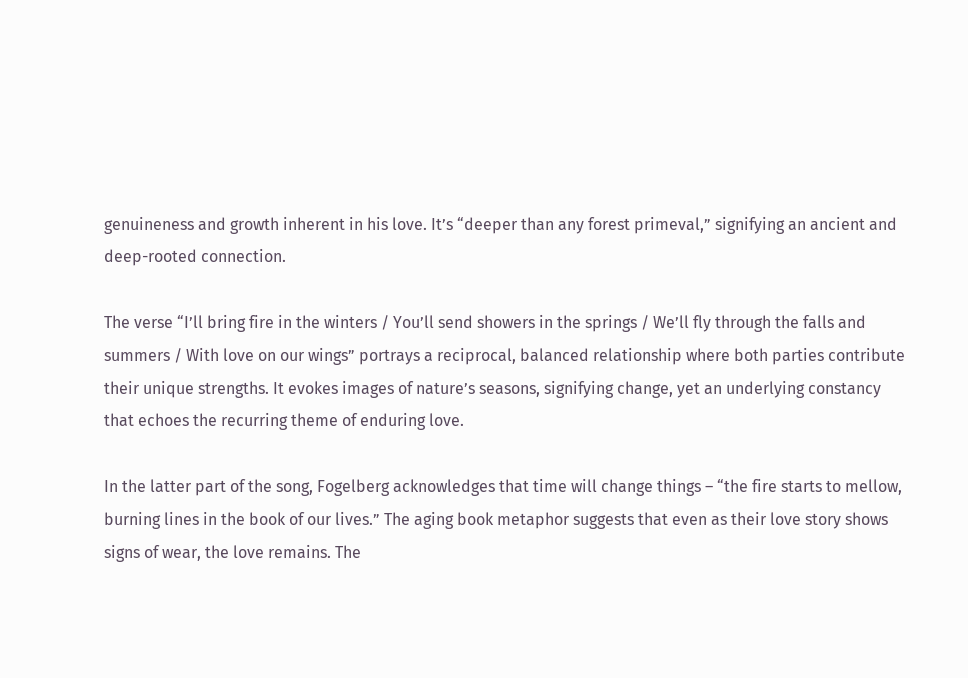genuineness and growth inherent in his love. It’s “deeper than any forest primeval,” signifying an ancient and deep-rooted connection.

The verse “I’ll bring fire in the winters / You’ll send showers in the springs / We’ll fly through the falls and summers / With love on our wings” portrays a reciprocal, balanced relationship where both parties contribute their unique strengths. It evokes images of nature’s seasons, signifying change, yet an underlying constancy that echoes the recurring theme of enduring love.

In the latter part of the song, Fogelberg acknowledges that time will change things – “the fire starts to mellow, burning lines in the book of our lives.” The aging book metaphor suggests that even as their love story shows signs of wear, the love remains. The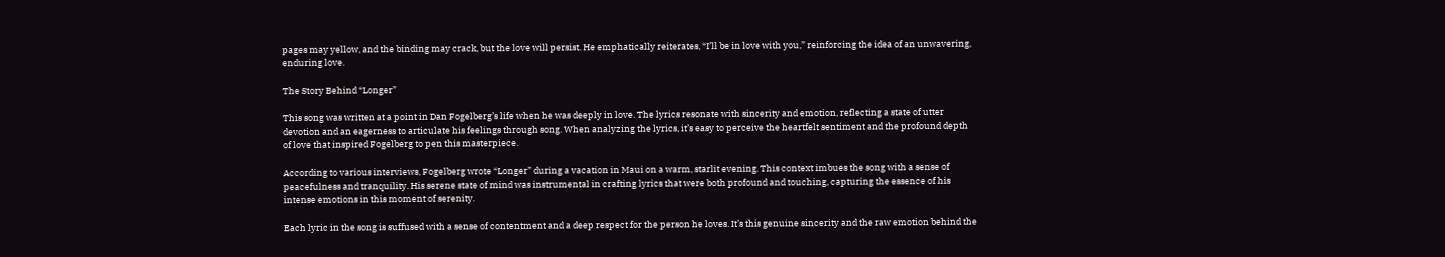pages may yellow, and the binding may crack, but the love will persist. He emphatically reiterates, “I’ll be in love with you,” reinforcing the idea of an unwavering, enduring love.

The Story Behind “Longer”

This song was written at a point in Dan Fogelberg’s life when he was deeply in love. The lyrics resonate with sincerity and emotion, reflecting a state of utter devotion and an eagerness to articulate his feelings through song. When analyzing the lyrics, it’s easy to perceive the heartfelt sentiment and the profound depth of love that inspired Fogelberg to pen this masterpiece.

According to various interviews, Fogelberg wrote “Longer” during a vacation in Maui on a warm, starlit evening. This context imbues the song with a sense of peacefulness and tranquility. His serene state of mind was instrumental in crafting lyrics that were both profound and touching, capturing the essence of his intense emotions in this moment of serenity.

Each lyric in the song is suffused with a sense of contentment and a deep respect for the person he loves. It’s this genuine sincerity and the raw emotion behind the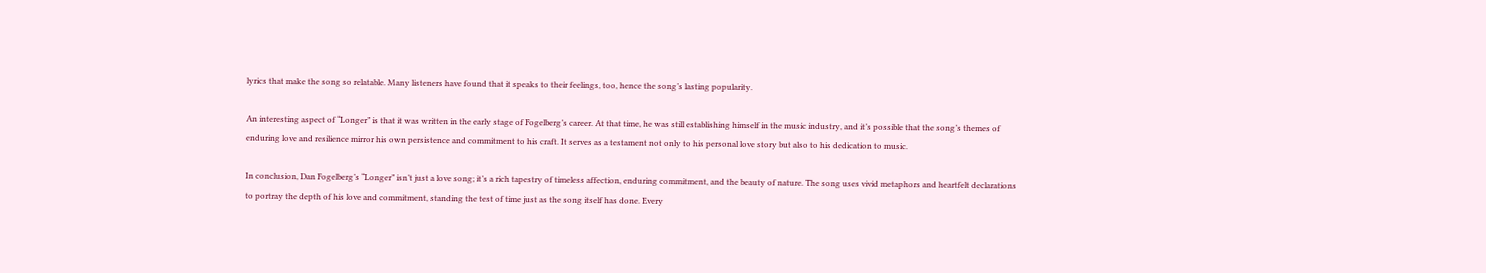lyrics that make the song so relatable. Many listeners have found that it speaks to their feelings, too, hence the song’s lasting popularity.

An interesting aspect of “Longer” is that it was written in the early stage of Fogelberg’s career. At that time, he was still establishing himself in the music industry, and it’s possible that the song’s themes of enduring love and resilience mirror his own persistence and commitment to his craft. It serves as a testament not only to his personal love story but also to his dedication to music.

In conclusion, Dan Fogelberg’s “Longer” isn’t just a love song; it’s a rich tapestry of timeless affection, enduring commitment, and the beauty of nature. The song uses vivid metaphors and heartfelt declarations to portray the depth of his love and commitment, standing the test of time just as the song itself has done. Every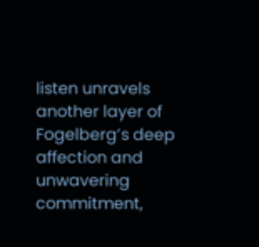listen unravels another layer of Fogelberg’s deep affection and unwavering commitment,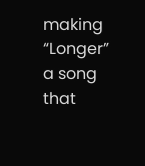making “Longer” a song that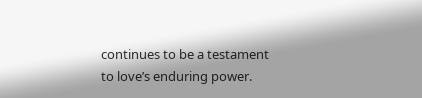continues to be a testament to love’s enduring power.